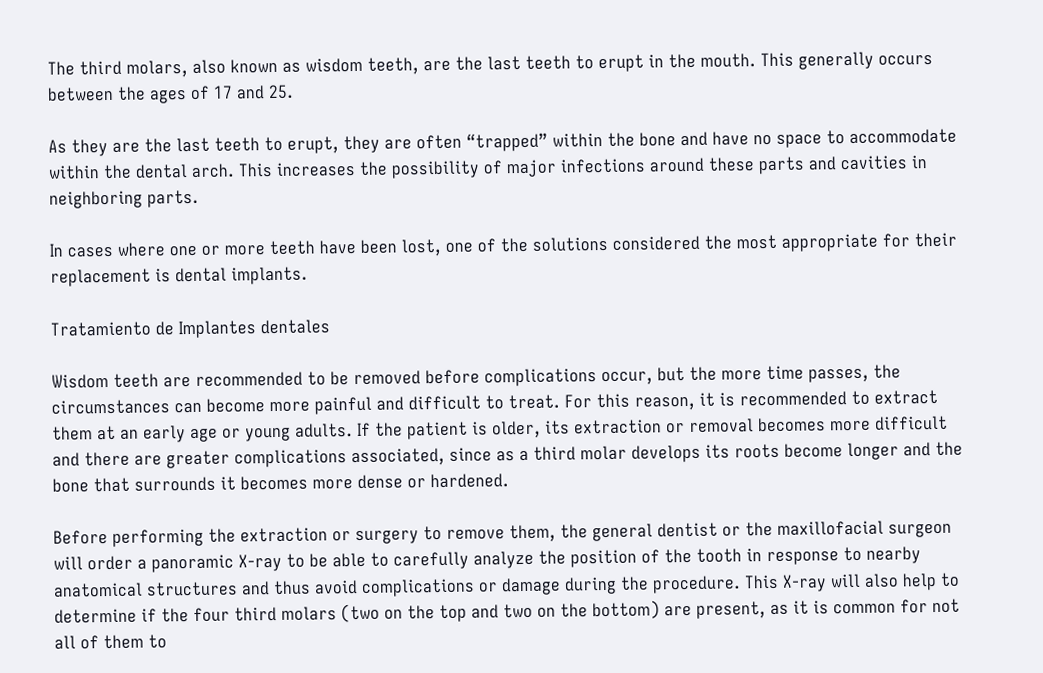The third molars, also known as wisdom teeth, are the last teeth to erupt in the mouth. This generally occurs between the ages of 17 and 25.

As they are the last teeth to erupt, they are often “trapped” within the bone and have no space to accommodate within the dental arch. This increases the possibility of major infections around these parts and cavities in neighboring parts.

In cases where one or more teeth have been lost, one of the solutions considered the most appropriate for their replacement is dental implants.

Tratamiento de Implantes dentales

Wisdom teeth are recommended to be removed before complications occur, but the more time passes, the circumstances can become more painful and difficult to treat. For this reason, it is recommended to extract them at an early age or young adults. If the patient is older, its extraction or removal becomes more difficult and there are greater complications associated, since as a third molar develops its roots become longer and the bone that surrounds it becomes more dense or hardened.

Before performing the extraction or surgery to remove them, the general dentist or the maxillofacial surgeon will order a panoramic X-ray to be able to carefully analyze the position of the tooth in response to nearby anatomical structures and thus avoid complications or damage during the procedure. This X-ray will also help to determine if the four third molars (two on the top and two on the bottom) are present, as it is common for not all of them to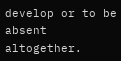develop or to be absent altogether.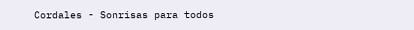Cordales - Sonrisas para todos